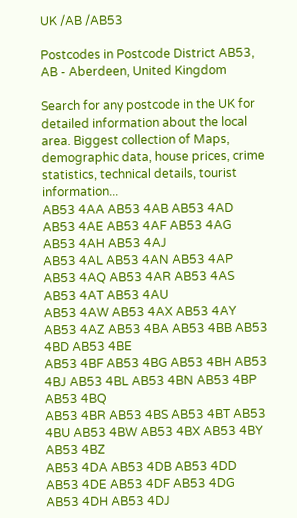UK /AB /AB53

Postcodes in Postcode District AB53, AB - Aberdeen, United Kingdom

Search for any postcode in the UK for detailed information about the local area. Biggest collection of Maps, demographic data, house prices, crime statistics, technical details, tourist information...
AB53 4AA AB53 4AB AB53 4AD AB53 4AE AB53 4AF AB53 4AG AB53 4AH AB53 4AJ
AB53 4AL AB53 4AN AB53 4AP AB53 4AQ AB53 4AR AB53 4AS AB53 4AT AB53 4AU
AB53 4AW AB53 4AX AB53 4AY AB53 4AZ AB53 4BA AB53 4BB AB53 4BD AB53 4BE
AB53 4BF AB53 4BG AB53 4BH AB53 4BJ AB53 4BL AB53 4BN AB53 4BP AB53 4BQ
AB53 4BR AB53 4BS AB53 4BT AB53 4BU AB53 4BW AB53 4BX AB53 4BY AB53 4BZ
AB53 4DA AB53 4DB AB53 4DD AB53 4DE AB53 4DF AB53 4DG AB53 4DH AB53 4DJ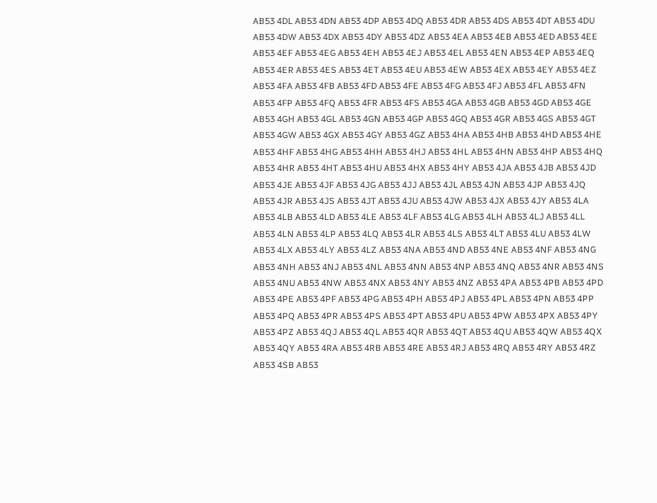AB53 4DL AB53 4DN AB53 4DP AB53 4DQ AB53 4DR AB53 4DS AB53 4DT AB53 4DU
AB53 4DW AB53 4DX AB53 4DY AB53 4DZ AB53 4EA AB53 4EB AB53 4ED AB53 4EE
AB53 4EF AB53 4EG AB53 4EH AB53 4EJ AB53 4EL AB53 4EN AB53 4EP AB53 4EQ
AB53 4ER AB53 4ES AB53 4ET AB53 4EU AB53 4EW AB53 4EX AB53 4EY AB53 4EZ
AB53 4FA AB53 4FB AB53 4FD AB53 4FE AB53 4FG AB53 4FJ AB53 4FL AB53 4FN
AB53 4FP AB53 4FQ AB53 4FR AB53 4FS AB53 4GA AB53 4GB AB53 4GD AB53 4GE
AB53 4GH AB53 4GL AB53 4GN AB53 4GP AB53 4GQ AB53 4GR AB53 4GS AB53 4GT
AB53 4GW AB53 4GX AB53 4GY AB53 4GZ AB53 4HA AB53 4HB AB53 4HD AB53 4HE
AB53 4HF AB53 4HG AB53 4HH AB53 4HJ AB53 4HL AB53 4HN AB53 4HP AB53 4HQ
AB53 4HR AB53 4HT AB53 4HU AB53 4HX AB53 4HY AB53 4JA AB53 4JB AB53 4JD
AB53 4JE AB53 4JF AB53 4JG AB53 4JJ AB53 4JL AB53 4JN AB53 4JP AB53 4JQ
AB53 4JR AB53 4JS AB53 4JT AB53 4JU AB53 4JW AB53 4JX AB53 4JY AB53 4LA
AB53 4LB AB53 4LD AB53 4LE AB53 4LF AB53 4LG AB53 4LH AB53 4LJ AB53 4LL
AB53 4LN AB53 4LP AB53 4LQ AB53 4LR AB53 4LS AB53 4LT AB53 4LU AB53 4LW
AB53 4LX AB53 4LY AB53 4LZ AB53 4NA AB53 4ND AB53 4NE AB53 4NF AB53 4NG
AB53 4NH AB53 4NJ AB53 4NL AB53 4NN AB53 4NP AB53 4NQ AB53 4NR AB53 4NS
AB53 4NU AB53 4NW AB53 4NX AB53 4NY AB53 4NZ AB53 4PA AB53 4PB AB53 4PD
AB53 4PE AB53 4PF AB53 4PG AB53 4PH AB53 4PJ AB53 4PL AB53 4PN AB53 4PP
AB53 4PQ AB53 4PR AB53 4PS AB53 4PT AB53 4PU AB53 4PW AB53 4PX AB53 4PY
AB53 4PZ AB53 4QJ AB53 4QL AB53 4QR AB53 4QT AB53 4QU AB53 4QW AB53 4QX
AB53 4QY AB53 4RA AB53 4RB AB53 4RE AB53 4RJ AB53 4RQ AB53 4RY AB53 4RZ
AB53 4SB AB53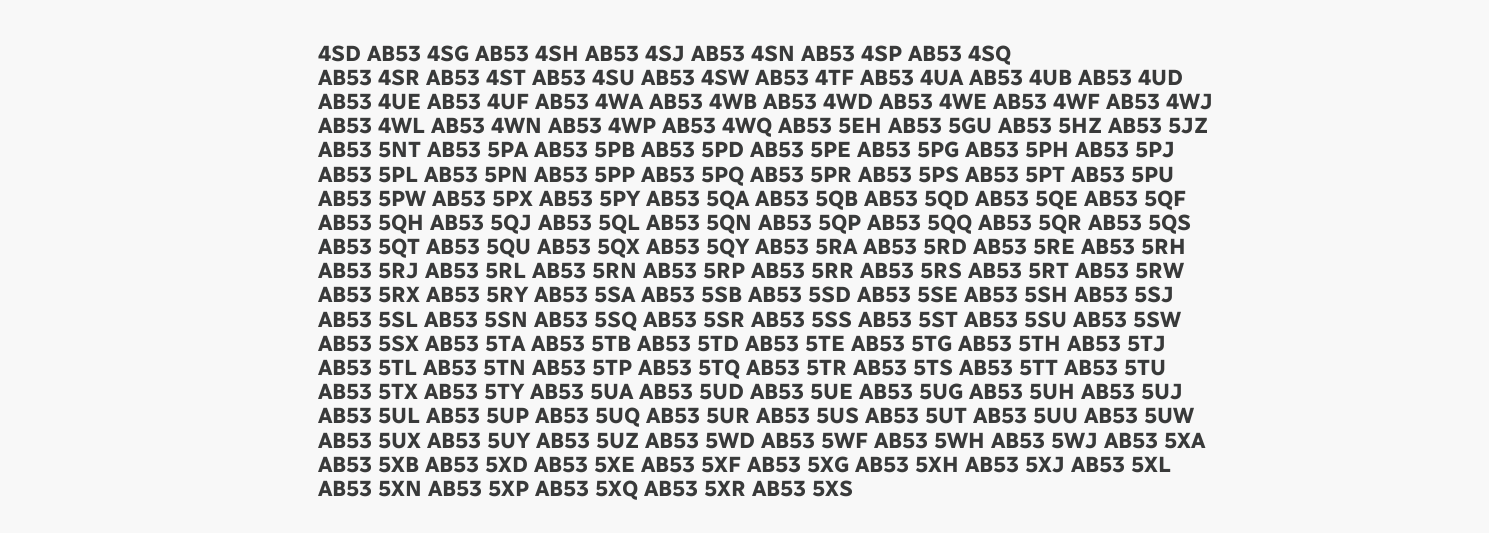4SD AB53 4SG AB53 4SH AB53 4SJ AB53 4SN AB53 4SP AB53 4SQ
AB53 4SR AB53 4ST AB53 4SU AB53 4SW AB53 4TF AB53 4UA AB53 4UB AB53 4UD
AB53 4UE AB53 4UF AB53 4WA AB53 4WB AB53 4WD AB53 4WE AB53 4WF AB53 4WJ
AB53 4WL AB53 4WN AB53 4WP AB53 4WQ AB53 5EH AB53 5GU AB53 5HZ AB53 5JZ
AB53 5NT AB53 5PA AB53 5PB AB53 5PD AB53 5PE AB53 5PG AB53 5PH AB53 5PJ
AB53 5PL AB53 5PN AB53 5PP AB53 5PQ AB53 5PR AB53 5PS AB53 5PT AB53 5PU
AB53 5PW AB53 5PX AB53 5PY AB53 5QA AB53 5QB AB53 5QD AB53 5QE AB53 5QF
AB53 5QH AB53 5QJ AB53 5QL AB53 5QN AB53 5QP AB53 5QQ AB53 5QR AB53 5QS
AB53 5QT AB53 5QU AB53 5QX AB53 5QY AB53 5RA AB53 5RD AB53 5RE AB53 5RH
AB53 5RJ AB53 5RL AB53 5RN AB53 5RP AB53 5RR AB53 5RS AB53 5RT AB53 5RW
AB53 5RX AB53 5RY AB53 5SA AB53 5SB AB53 5SD AB53 5SE AB53 5SH AB53 5SJ
AB53 5SL AB53 5SN AB53 5SQ AB53 5SR AB53 5SS AB53 5ST AB53 5SU AB53 5SW
AB53 5SX AB53 5TA AB53 5TB AB53 5TD AB53 5TE AB53 5TG AB53 5TH AB53 5TJ
AB53 5TL AB53 5TN AB53 5TP AB53 5TQ AB53 5TR AB53 5TS AB53 5TT AB53 5TU
AB53 5TX AB53 5TY AB53 5UA AB53 5UD AB53 5UE AB53 5UG AB53 5UH AB53 5UJ
AB53 5UL AB53 5UP AB53 5UQ AB53 5UR AB53 5US AB53 5UT AB53 5UU AB53 5UW
AB53 5UX AB53 5UY AB53 5UZ AB53 5WD AB53 5WF AB53 5WH AB53 5WJ AB53 5XA
AB53 5XB AB53 5XD AB53 5XE AB53 5XF AB53 5XG AB53 5XH AB53 5XJ AB53 5XL
AB53 5XN AB53 5XP AB53 5XQ AB53 5XR AB53 5XS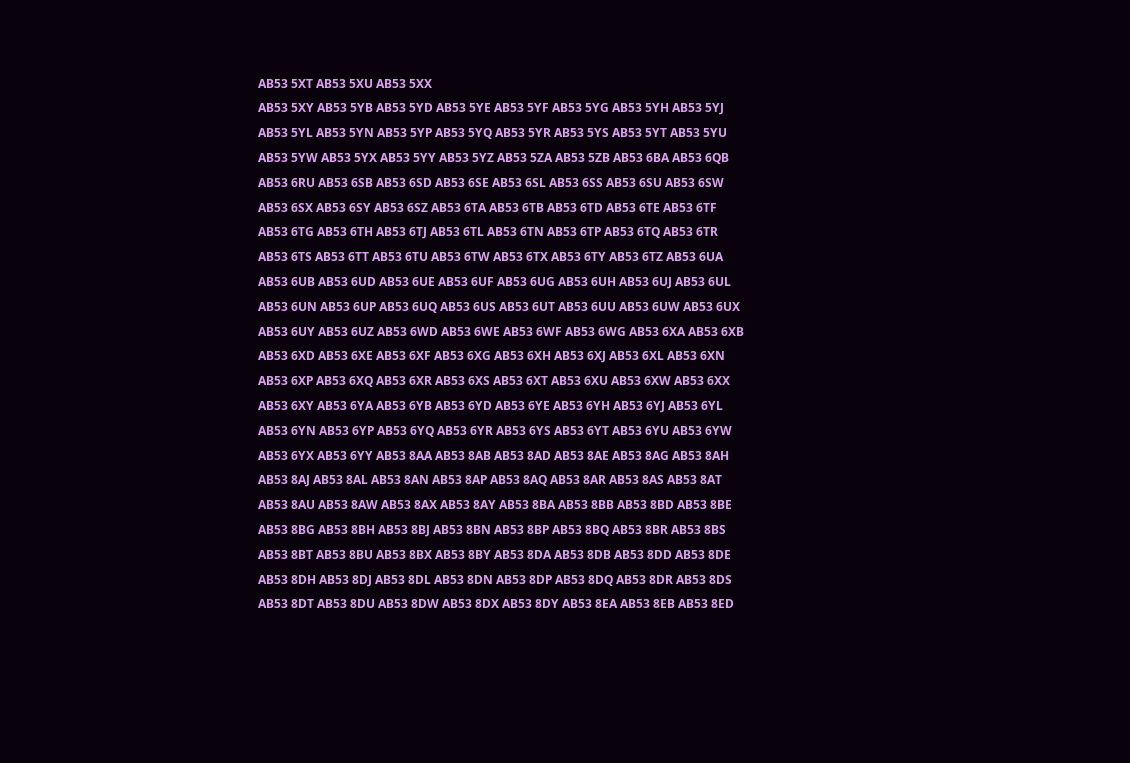AB53 5XT AB53 5XU AB53 5XX
AB53 5XY AB53 5YB AB53 5YD AB53 5YE AB53 5YF AB53 5YG AB53 5YH AB53 5YJ
AB53 5YL AB53 5YN AB53 5YP AB53 5YQ AB53 5YR AB53 5YS AB53 5YT AB53 5YU
AB53 5YW AB53 5YX AB53 5YY AB53 5YZ AB53 5ZA AB53 5ZB AB53 6BA AB53 6QB
AB53 6RU AB53 6SB AB53 6SD AB53 6SE AB53 6SL AB53 6SS AB53 6SU AB53 6SW
AB53 6SX AB53 6SY AB53 6SZ AB53 6TA AB53 6TB AB53 6TD AB53 6TE AB53 6TF
AB53 6TG AB53 6TH AB53 6TJ AB53 6TL AB53 6TN AB53 6TP AB53 6TQ AB53 6TR
AB53 6TS AB53 6TT AB53 6TU AB53 6TW AB53 6TX AB53 6TY AB53 6TZ AB53 6UA
AB53 6UB AB53 6UD AB53 6UE AB53 6UF AB53 6UG AB53 6UH AB53 6UJ AB53 6UL
AB53 6UN AB53 6UP AB53 6UQ AB53 6US AB53 6UT AB53 6UU AB53 6UW AB53 6UX
AB53 6UY AB53 6UZ AB53 6WD AB53 6WE AB53 6WF AB53 6WG AB53 6XA AB53 6XB
AB53 6XD AB53 6XE AB53 6XF AB53 6XG AB53 6XH AB53 6XJ AB53 6XL AB53 6XN
AB53 6XP AB53 6XQ AB53 6XR AB53 6XS AB53 6XT AB53 6XU AB53 6XW AB53 6XX
AB53 6XY AB53 6YA AB53 6YB AB53 6YD AB53 6YE AB53 6YH AB53 6YJ AB53 6YL
AB53 6YN AB53 6YP AB53 6YQ AB53 6YR AB53 6YS AB53 6YT AB53 6YU AB53 6YW
AB53 6YX AB53 6YY AB53 8AA AB53 8AB AB53 8AD AB53 8AE AB53 8AG AB53 8AH
AB53 8AJ AB53 8AL AB53 8AN AB53 8AP AB53 8AQ AB53 8AR AB53 8AS AB53 8AT
AB53 8AU AB53 8AW AB53 8AX AB53 8AY AB53 8BA AB53 8BB AB53 8BD AB53 8BE
AB53 8BG AB53 8BH AB53 8BJ AB53 8BN AB53 8BP AB53 8BQ AB53 8BR AB53 8BS
AB53 8BT AB53 8BU AB53 8BX AB53 8BY AB53 8DA AB53 8DB AB53 8DD AB53 8DE
AB53 8DH AB53 8DJ AB53 8DL AB53 8DN AB53 8DP AB53 8DQ AB53 8DR AB53 8DS
AB53 8DT AB53 8DU AB53 8DW AB53 8DX AB53 8DY AB53 8EA AB53 8EB AB53 8ED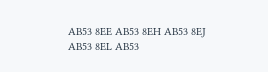AB53 8EE AB53 8EH AB53 8EJ AB53 8EL AB53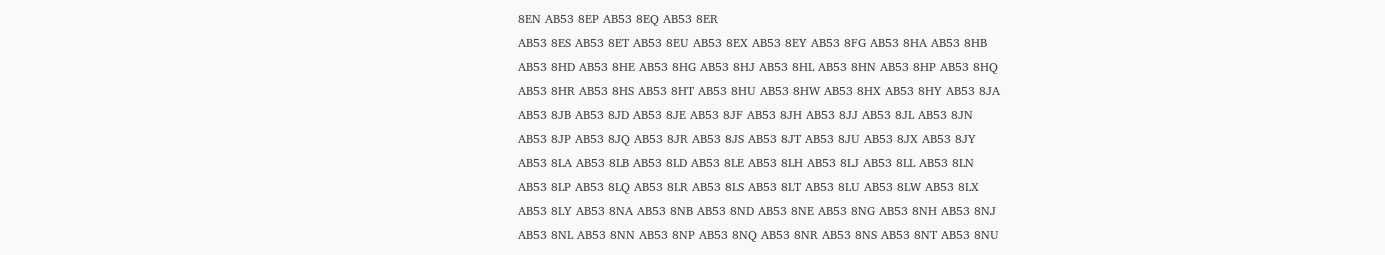8EN AB53 8EP AB53 8EQ AB53 8ER
AB53 8ES AB53 8ET AB53 8EU AB53 8EX AB53 8EY AB53 8FG AB53 8HA AB53 8HB
AB53 8HD AB53 8HE AB53 8HG AB53 8HJ AB53 8HL AB53 8HN AB53 8HP AB53 8HQ
AB53 8HR AB53 8HS AB53 8HT AB53 8HU AB53 8HW AB53 8HX AB53 8HY AB53 8JA
AB53 8JB AB53 8JD AB53 8JE AB53 8JF AB53 8JH AB53 8JJ AB53 8JL AB53 8JN
AB53 8JP AB53 8JQ AB53 8JR AB53 8JS AB53 8JT AB53 8JU AB53 8JX AB53 8JY
AB53 8LA AB53 8LB AB53 8LD AB53 8LE AB53 8LH AB53 8LJ AB53 8LL AB53 8LN
AB53 8LP AB53 8LQ AB53 8LR AB53 8LS AB53 8LT AB53 8LU AB53 8LW AB53 8LX
AB53 8LY AB53 8NA AB53 8NB AB53 8ND AB53 8NE AB53 8NG AB53 8NH AB53 8NJ
AB53 8NL AB53 8NN AB53 8NP AB53 8NQ AB53 8NR AB53 8NS AB53 8NT AB53 8NU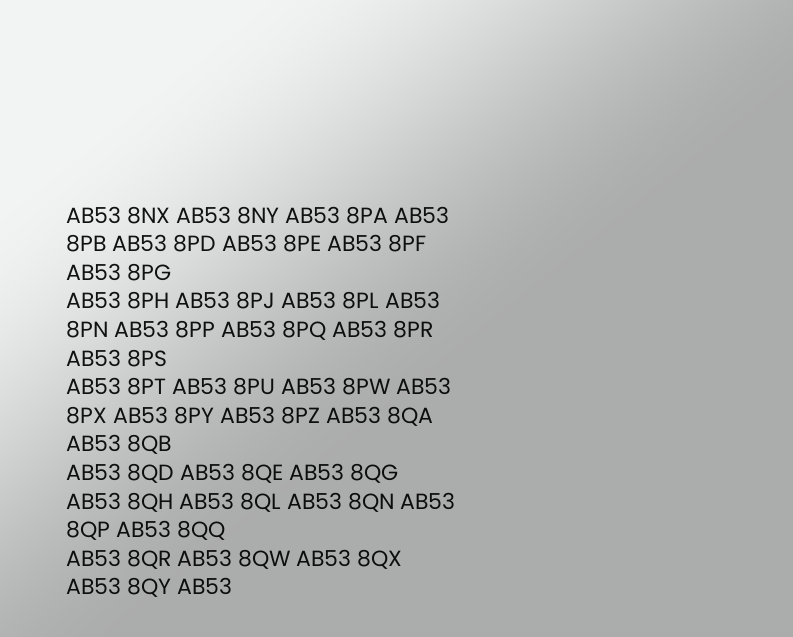AB53 8NX AB53 8NY AB53 8PA AB53 8PB AB53 8PD AB53 8PE AB53 8PF AB53 8PG
AB53 8PH AB53 8PJ AB53 8PL AB53 8PN AB53 8PP AB53 8PQ AB53 8PR AB53 8PS
AB53 8PT AB53 8PU AB53 8PW AB53 8PX AB53 8PY AB53 8PZ AB53 8QA AB53 8QB
AB53 8QD AB53 8QE AB53 8QG AB53 8QH AB53 8QL AB53 8QN AB53 8QP AB53 8QQ
AB53 8QR AB53 8QW AB53 8QX AB53 8QY AB53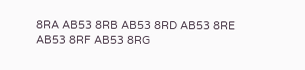8RA AB53 8RB AB53 8RD AB53 8RE
AB53 8RF AB53 8RG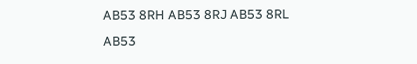AB53 8RH AB53 8RJ AB53 8RL AB53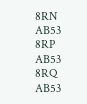8RN AB53 8RP AB53 8RQ
AB53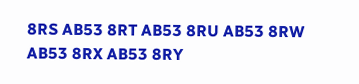8RS AB53 8RT AB53 8RU AB53 8RW AB53 8RX AB53 8RY